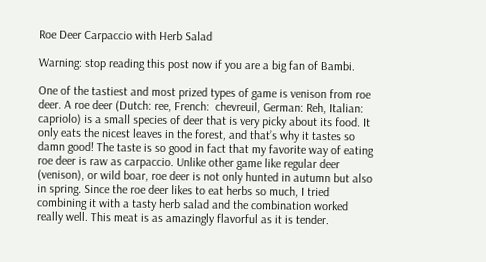Roe Deer Carpaccio with Herb Salad

Warning: stop reading this post now if you are a big fan of Bambi.

One of the tastiest and most prized types of game is venison from roe deer. A roe deer (Dutch: ree, French:  chevreuil, German: Reh, Italian: capriolo) is a small species of deer that is very picky about its food. It only eats the nicest leaves in the forest, and that’s why it tastes so damn good! The taste is so good in fact that my favorite way of eating roe deer is raw as carpaccio. Unlike other game like regular deer (venison), or wild boar, roe deer is not only hunted in autumn but also in spring. Since the roe deer likes to eat herbs so much, I tried combining it with a tasty herb salad and the combination worked really well. This meat is as amazingly flavorful as it is tender.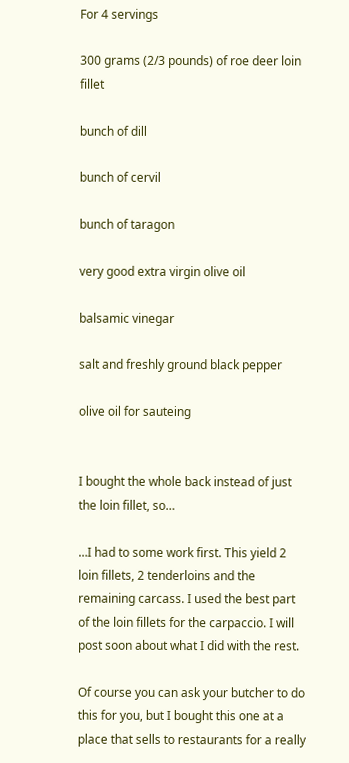For 4 servings

300 grams (2/3 pounds) of roe deer loin fillet

bunch of dill

bunch of cervil

bunch of taragon

very good extra virgin olive oil

balsamic vinegar

salt and freshly ground black pepper

olive oil for sauteing


I bought the whole back instead of just the loin fillet, so…

…I had to some work first. This yield 2 loin fillets, 2 tenderloins and the remaining carcass. I used the best part of the loin fillets for the carpaccio. I will post soon about what I did with the rest.

Of course you can ask your butcher to do this for you, but I bought this one at a place that sells to restaurants for a really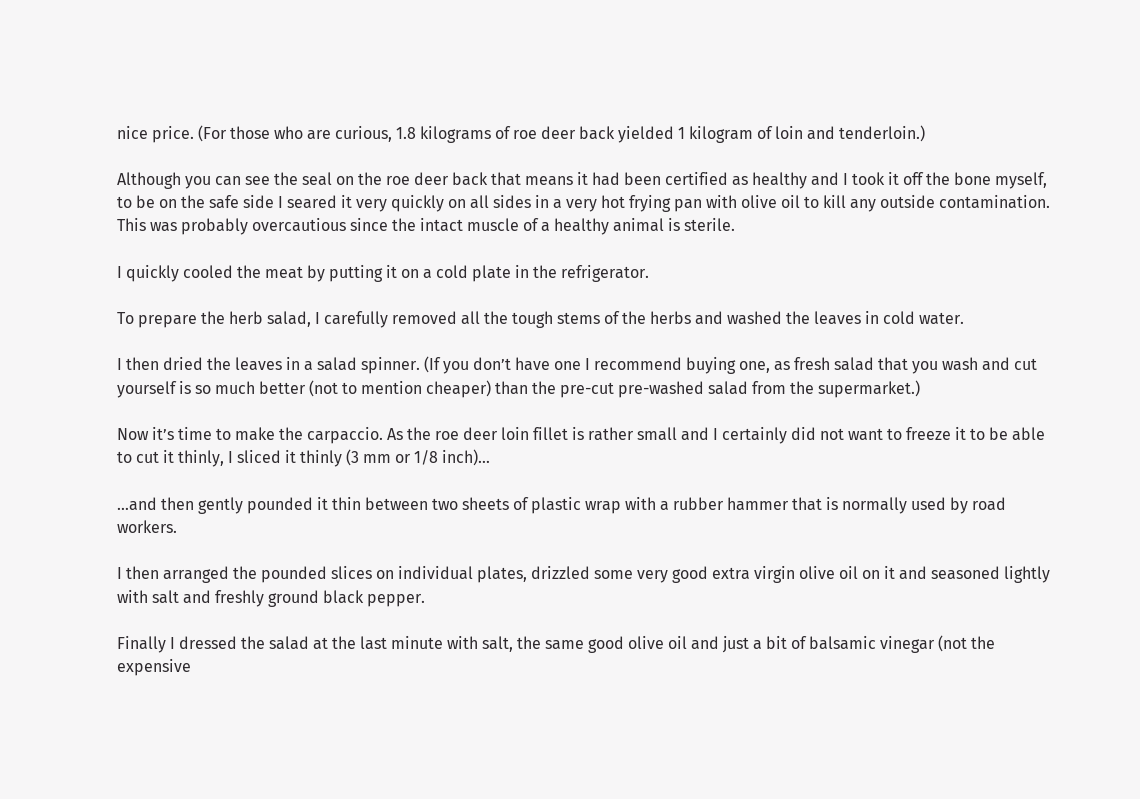nice price. (For those who are curious, 1.8 kilograms of roe deer back yielded 1 kilogram of loin and tenderloin.)

Although you can see the seal on the roe deer back that means it had been certified as healthy and I took it off the bone myself, to be on the safe side I seared it very quickly on all sides in a very hot frying pan with olive oil to kill any outside contamination. This was probably overcautious since the intact muscle of a healthy animal is sterile.

I quickly cooled the meat by putting it on a cold plate in the refrigerator.

To prepare the herb salad, I carefully removed all the tough stems of the herbs and washed the leaves in cold water.

I then dried the leaves in a salad spinner. (If you don’t have one I recommend buying one, as fresh salad that you wash and cut yourself is so much better (not to mention cheaper) than the pre-cut pre-washed salad from the supermarket.)

Now it’s time to make the carpaccio. As the roe deer loin fillet is rather small and I certainly did not want to freeze it to be able to cut it thinly, I sliced it thinly (3 mm or 1/8 inch)…

…and then gently pounded it thin between two sheets of plastic wrap with a rubber hammer that is normally used by road workers.

I then arranged the pounded slices on individual plates, drizzled some very good extra virgin olive oil on it and seasoned lightly with salt and freshly ground black pepper.

Finally I dressed the salad at the last minute with salt, the same good olive oil and just a bit of balsamic vinegar (not the expensive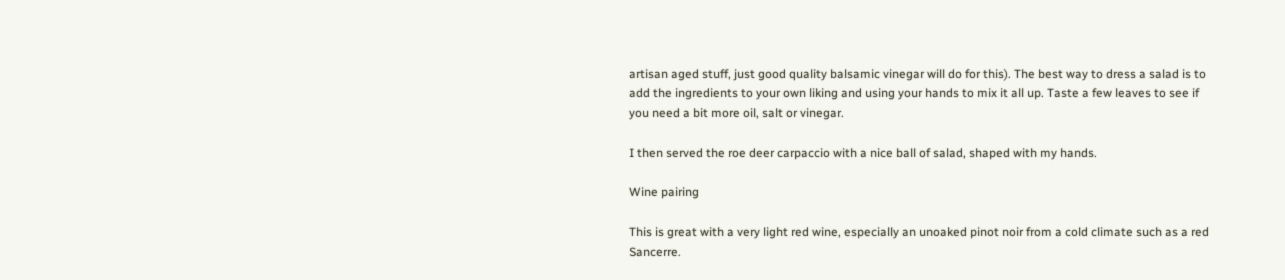artisan aged stuff, just good quality balsamic vinegar will do for this). The best way to dress a salad is to add the ingredients to your own liking and using your hands to mix it all up. Taste a few leaves to see if you need a bit more oil, salt or vinegar.

I then served the roe deer carpaccio with a nice ball of salad, shaped with my hands.

Wine pairing

This is great with a very light red wine, especially an unoaked pinot noir from a cold climate such as a red Sancerre.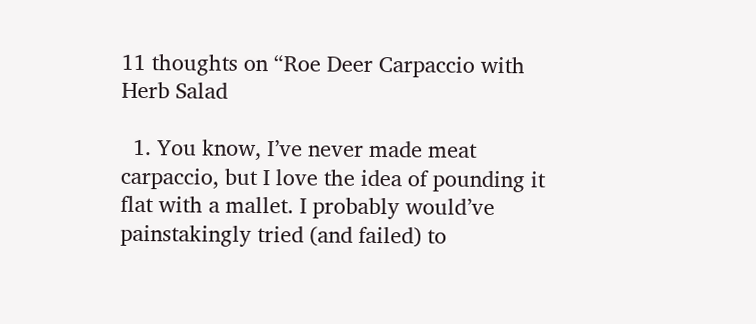11 thoughts on “Roe Deer Carpaccio with Herb Salad

  1. You know, I’ve never made meat carpaccio, but I love the idea of pounding it flat with a mallet. I probably would’ve painstakingly tried (and failed) to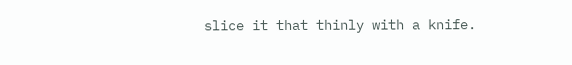slice it that thinly with a knife.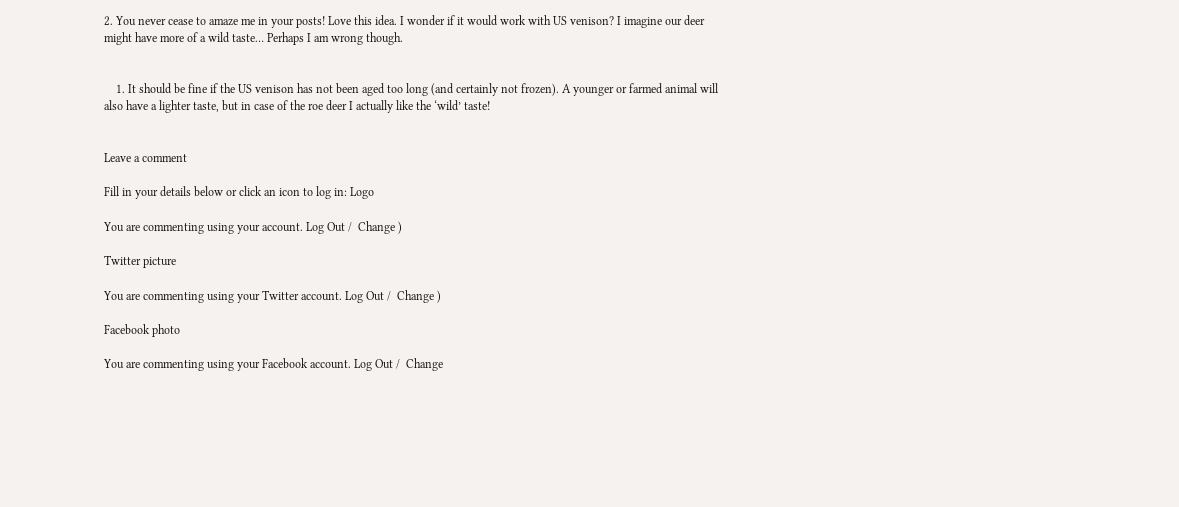2. You never cease to amaze me in your posts! Love this idea. I wonder if it would work with US venison? I imagine our deer might have more of a wild taste… Perhaps I am wrong though.


    1. It should be fine if the US venison has not been aged too long (and certainly not frozen). A younger or farmed animal will also have a lighter taste, but in case of the roe deer I actually like the ‘wild’ taste!


Leave a comment

Fill in your details below or click an icon to log in: Logo

You are commenting using your account. Log Out /  Change )

Twitter picture

You are commenting using your Twitter account. Log Out /  Change )

Facebook photo

You are commenting using your Facebook account. Log Out /  Change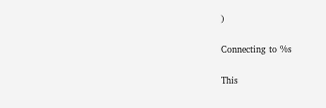)

Connecting to %s

This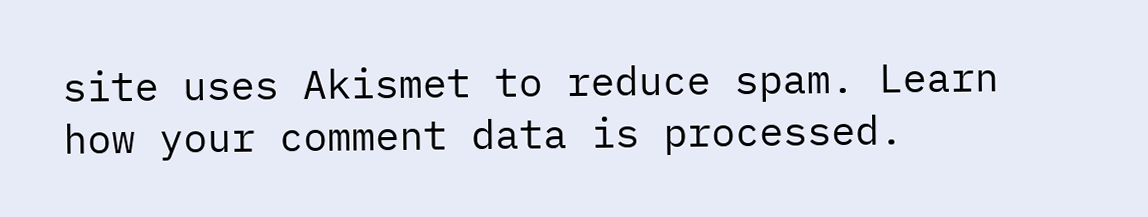site uses Akismet to reduce spam. Learn how your comment data is processed.